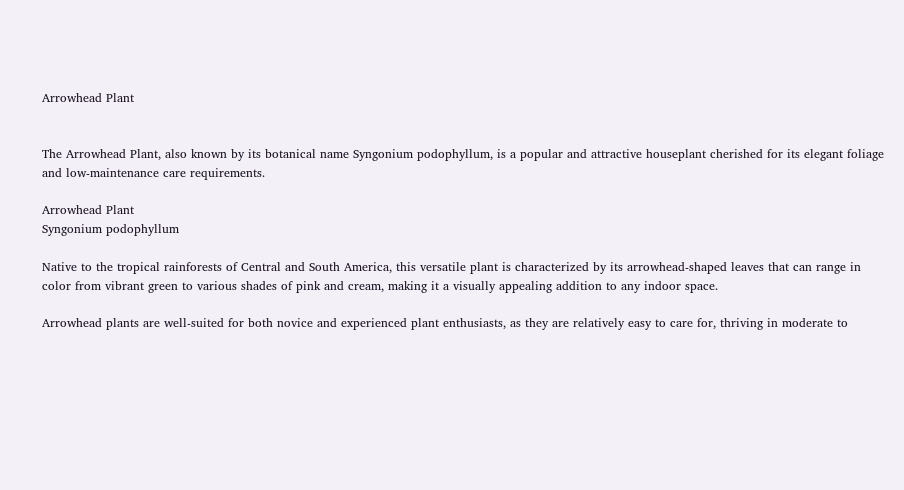Arrowhead Plant


The Arrowhead Plant, also known by its botanical name Syngonium podophyllum, is a popular and attractive houseplant cherished for its elegant foliage and low-maintenance care requirements.

Arrowhead Plant
Syngonium podophyllum

Native to the tropical rainforests of Central and South America, this versatile plant is characterized by its arrowhead-shaped leaves that can range in color from vibrant green to various shades of pink and cream, making it a visually appealing addition to any indoor space.

Arrowhead plants are well-suited for both novice and experienced plant enthusiasts, as they are relatively easy to care for, thriving in moderate to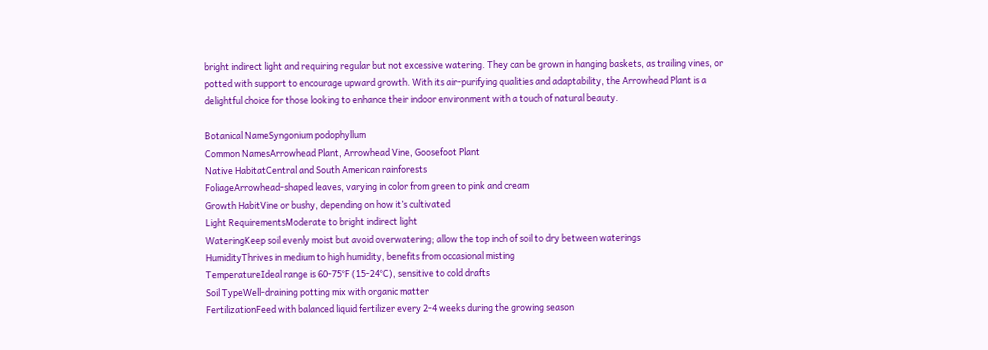bright indirect light and requiring regular but not excessive watering. They can be grown in hanging baskets, as trailing vines, or potted with support to encourage upward growth. With its air-purifying qualities and adaptability, the Arrowhead Plant is a delightful choice for those looking to enhance their indoor environment with a touch of natural beauty.

Botanical NameSyngonium podophyllum
Common NamesArrowhead Plant, Arrowhead Vine, Goosefoot Plant
Native HabitatCentral and South American rainforests
FoliageArrowhead-shaped leaves, varying in color from green to pink and cream
Growth HabitVine or bushy, depending on how it’s cultivated
Light RequirementsModerate to bright indirect light
WateringKeep soil evenly moist but avoid overwatering; allow the top inch of soil to dry between waterings
HumidityThrives in medium to high humidity, benefits from occasional misting
TemperatureIdeal range is 60-75°F (15-24°C), sensitive to cold drafts
Soil TypeWell-draining potting mix with organic matter
FertilizationFeed with balanced liquid fertilizer every 2-4 weeks during the growing season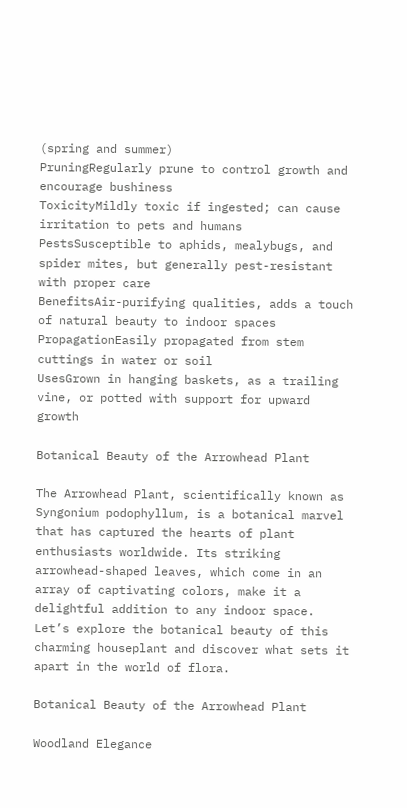(spring and summer)
PruningRegularly prune to control growth and encourage bushiness
ToxicityMildly toxic if ingested; can cause irritation to pets and humans
PestsSusceptible to aphids, mealybugs, and spider mites, but generally pest-resistant with proper care
BenefitsAir-purifying qualities, adds a touch of natural beauty to indoor spaces
PropagationEasily propagated from stem cuttings in water or soil
UsesGrown in hanging baskets, as a trailing vine, or potted with support for upward growth

Botanical Beauty of the Arrowhead Plant

The Arrowhead Plant, scientifically known as Syngonium podophyllum, is a botanical marvel that has captured the hearts of plant enthusiasts worldwide. Its striking arrowhead-shaped leaves, which come in an array of captivating colors, make it a delightful addition to any indoor space. Let’s explore the botanical beauty of this charming houseplant and discover what sets it apart in the world of flora.

Botanical Beauty of the Arrowhead Plant

Woodland Elegance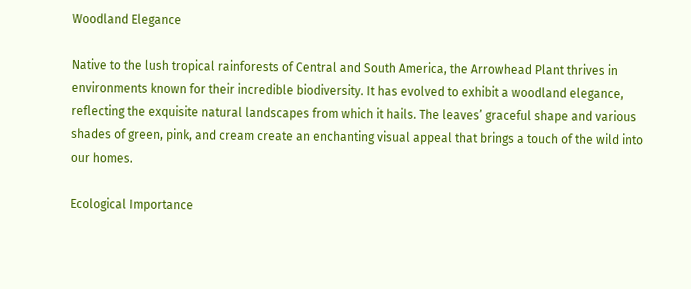Woodland Elegance

Native to the lush tropical rainforests of Central and South America, the Arrowhead Plant thrives in environments known for their incredible biodiversity. It has evolved to exhibit a woodland elegance, reflecting the exquisite natural landscapes from which it hails. The leaves’ graceful shape and various shades of green, pink, and cream create an enchanting visual appeal that brings a touch of the wild into our homes.

Ecological Importance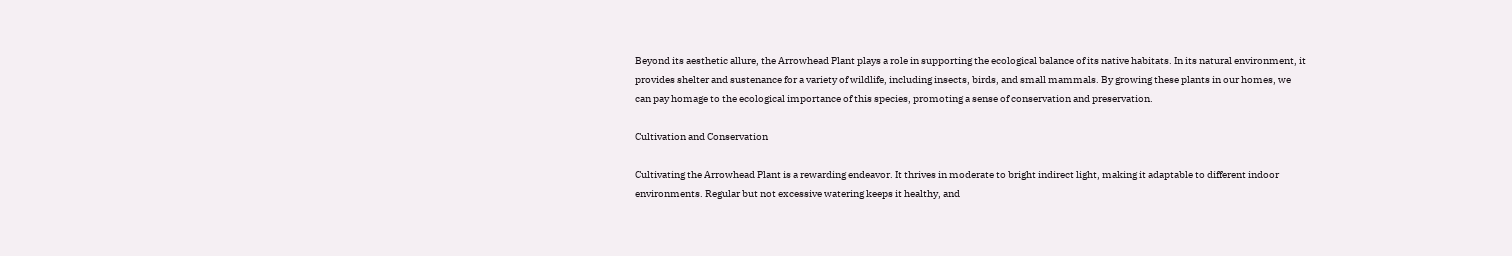Beyond its aesthetic allure, the Arrowhead Plant plays a role in supporting the ecological balance of its native habitats. In its natural environment, it provides shelter and sustenance for a variety of wildlife, including insects, birds, and small mammals. By growing these plants in our homes, we can pay homage to the ecological importance of this species, promoting a sense of conservation and preservation.

Cultivation and Conservation

Cultivating the Arrowhead Plant is a rewarding endeavor. It thrives in moderate to bright indirect light, making it adaptable to different indoor environments. Regular but not excessive watering keeps it healthy, and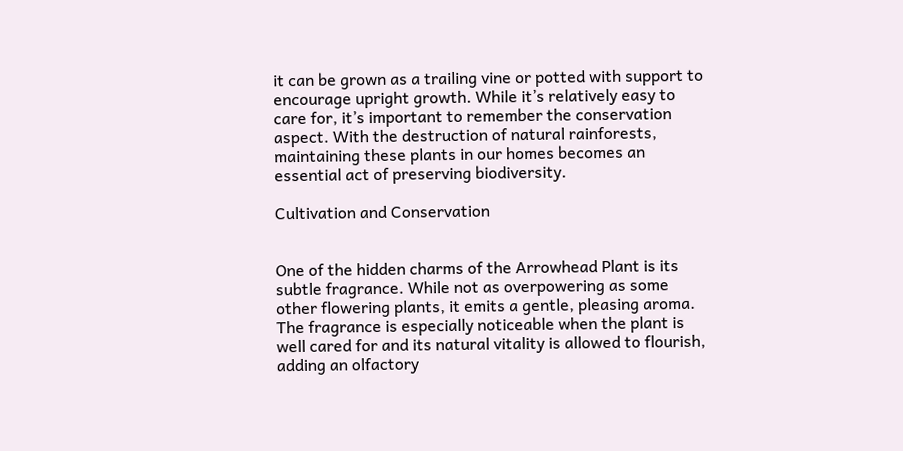it can be grown as a trailing vine or potted with support to encourage upright growth. While it’s relatively easy to care for, it’s important to remember the conservation aspect. With the destruction of natural rainforests, maintaining these plants in our homes becomes an essential act of preserving biodiversity.

Cultivation and Conservation


One of the hidden charms of the Arrowhead Plant is its subtle fragrance. While not as overpowering as some other flowering plants, it emits a gentle, pleasing aroma. The fragrance is especially noticeable when the plant is well cared for and its natural vitality is allowed to flourish, adding an olfactory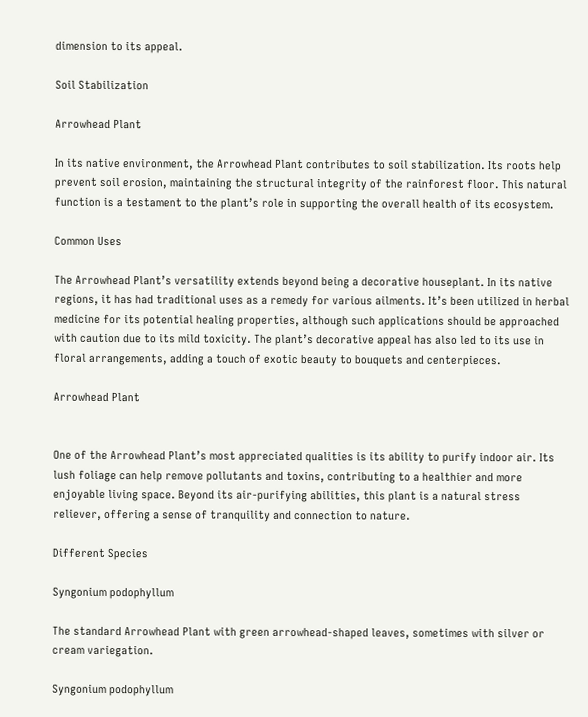dimension to its appeal.

Soil Stabilization

Arrowhead Plant

In its native environment, the Arrowhead Plant contributes to soil stabilization. Its roots help prevent soil erosion, maintaining the structural integrity of the rainforest floor. This natural function is a testament to the plant’s role in supporting the overall health of its ecosystem.

Common Uses

The Arrowhead Plant’s versatility extends beyond being a decorative houseplant. In its native regions, it has had traditional uses as a remedy for various ailments. It’s been utilized in herbal medicine for its potential healing properties, although such applications should be approached with caution due to its mild toxicity. The plant’s decorative appeal has also led to its use in floral arrangements, adding a touch of exotic beauty to bouquets and centerpieces.

Arrowhead Plant


One of the Arrowhead Plant’s most appreciated qualities is its ability to purify indoor air. Its lush foliage can help remove pollutants and toxins, contributing to a healthier and more enjoyable living space. Beyond its air-purifying abilities, this plant is a natural stress reliever, offering a sense of tranquility and connection to nature.

Different Species

Syngonium podophyllum

The standard Arrowhead Plant with green arrowhead-shaped leaves, sometimes with silver or cream variegation.

Syngonium podophyllum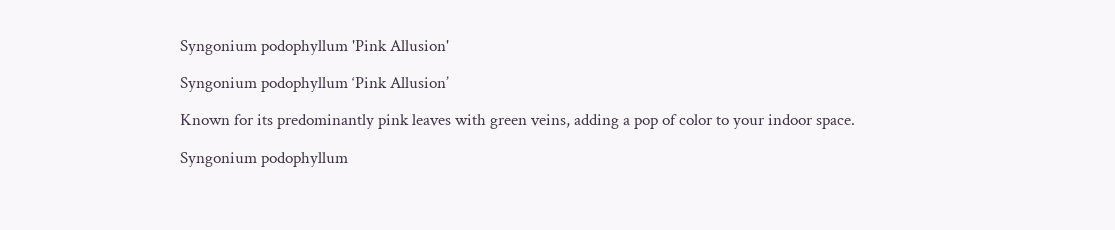Syngonium podophyllum 'Pink Allusion'

Syngonium podophyllum ‘Pink Allusion’

Known for its predominantly pink leaves with green veins, adding a pop of color to your indoor space.

Syngonium podophyllum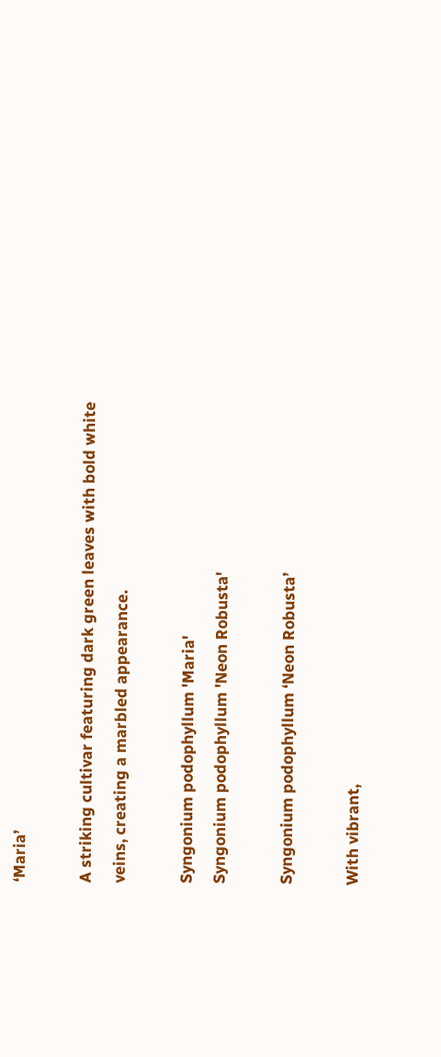‘Maria’

A striking cultivar featuring dark green leaves with bold white veins, creating a marbled appearance.

Syngonium podophyllum 'Maria'
Syngonium podophyllum 'Neon Robusta'

Syngonium podophyllum ‘Neon Robusta’

With vibrant,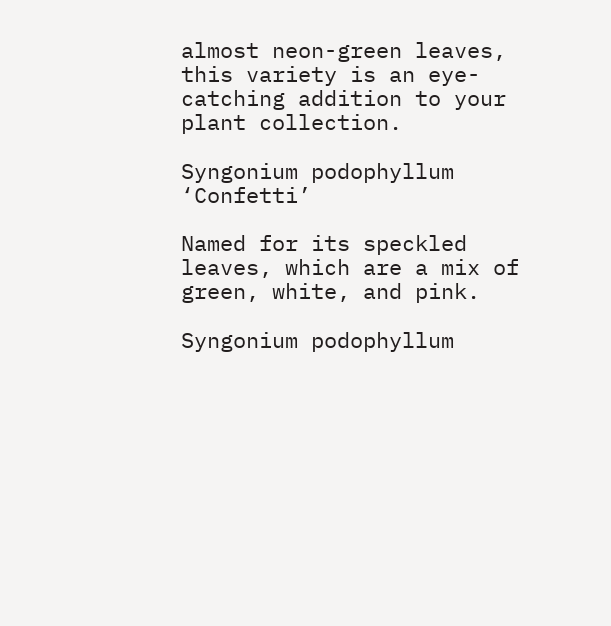almost neon-green leaves, this variety is an eye-catching addition to your plant collection.

Syngonium podophyllum ‘Confetti’

Named for its speckled leaves, which are a mix of green, white, and pink.

Syngonium podophyllum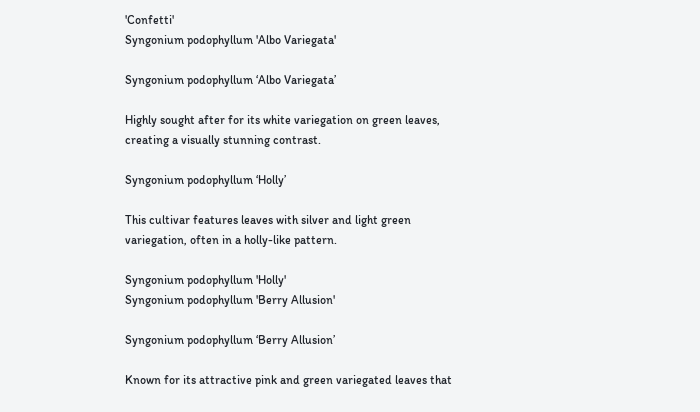'Confetti'
Syngonium podophyllum 'Albo Variegata'

Syngonium podophyllum ‘Albo Variegata’

Highly sought after for its white variegation on green leaves, creating a visually stunning contrast.

Syngonium podophyllum ‘Holly’

This cultivar features leaves with silver and light green variegation, often in a holly-like pattern.

Syngonium podophyllum 'Holly'
Syngonium podophyllum 'Berry Allusion'

Syngonium podophyllum ‘Berry Allusion’

Known for its attractive pink and green variegated leaves that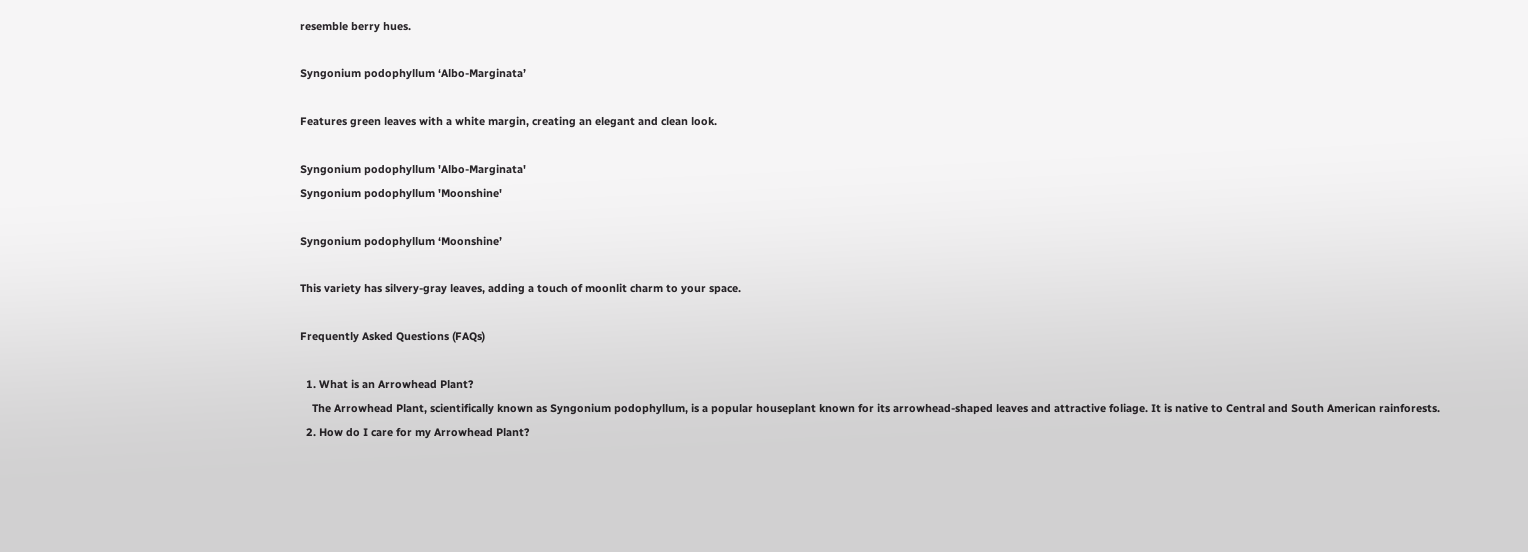resemble berry hues.

Syngonium podophyllum ‘Albo-Marginata’

Features green leaves with a white margin, creating an elegant and clean look.

Syngonium podophyllum 'Albo-Marginata'
Syngonium podophyllum 'Moonshine'

Syngonium podophyllum ‘Moonshine’

This variety has silvery-gray leaves, adding a touch of moonlit charm to your space.

Frequently Asked Questions (FAQs)

  1. What is an Arrowhead Plant?
    The Arrowhead Plant, scientifically known as Syngonium podophyllum, is a popular houseplant known for its arrowhead-shaped leaves and attractive foliage. It is native to Central and South American rainforests.
  2. How do I care for my Arrowhead Plant?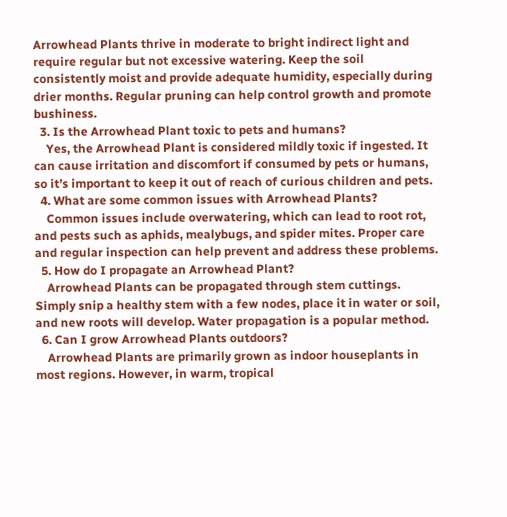Arrowhead Plants thrive in moderate to bright indirect light and require regular but not excessive watering. Keep the soil consistently moist and provide adequate humidity, especially during drier months. Regular pruning can help control growth and promote bushiness.
  3. Is the Arrowhead Plant toxic to pets and humans?
    Yes, the Arrowhead Plant is considered mildly toxic if ingested. It can cause irritation and discomfort if consumed by pets or humans, so it’s important to keep it out of reach of curious children and pets.
  4. What are some common issues with Arrowhead Plants?
    Common issues include overwatering, which can lead to root rot, and pests such as aphids, mealybugs, and spider mites. Proper care and regular inspection can help prevent and address these problems.
  5. How do I propagate an Arrowhead Plant?
    Arrowhead Plants can be propagated through stem cuttings. Simply snip a healthy stem with a few nodes, place it in water or soil, and new roots will develop. Water propagation is a popular method.
  6. Can I grow Arrowhead Plants outdoors?
    Arrowhead Plants are primarily grown as indoor houseplants in most regions. However, in warm, tropical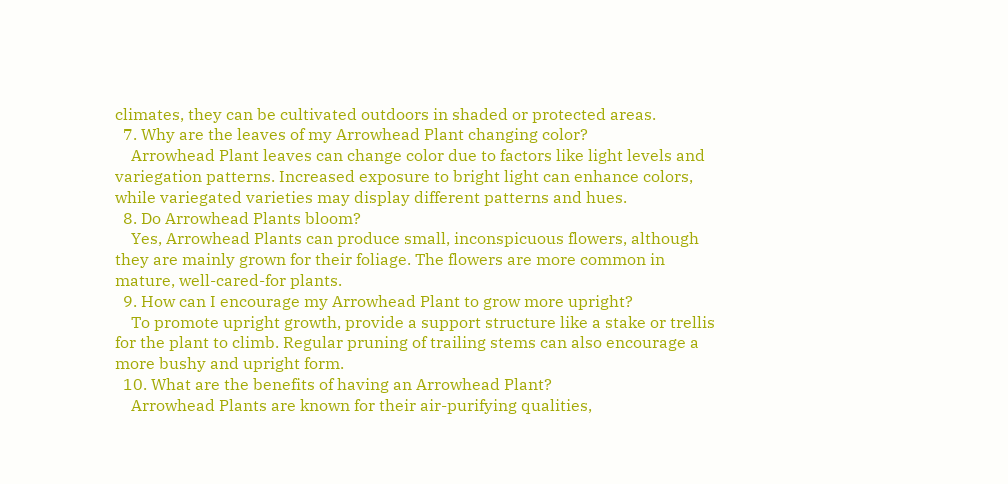climates, they can be cultivated outdoors in shaded or protected areas.
  7. Why are the leaves of my Arrowhead Plant changing color?
    Arrowhead Plant leaves can change color due to factors like light levels and variegation patterns. Increased exposure to bright light can enhance colors, while variegated varieties may display different patterns and hues.
  8. Do Arrowhead Plants bloom?
    Yes, Arrowhead Plants can produce small, inconspicuous flowers, although they are mainly grown for their foliage. The flowers are more common in mature, well-cared-for plants.
  9. How can I encourage my Arrowhead Plant to grow more upright?
    To promote upright growth, provide a support structure like a stake or trellis for the plant to climb. Regular pruning of trailing stems can also encourage a more bushy and upright form.
  10. What are the benefits of having an Arrowhead Plant?
    Arrowhead Plants are known for their air-purifying qualities,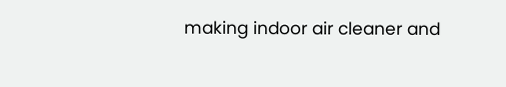making indoor air cleaner and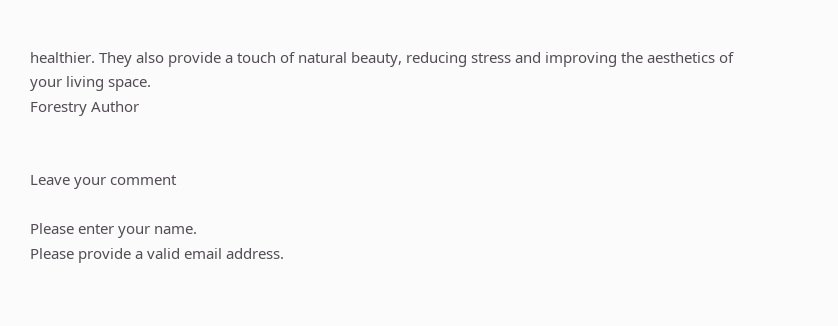healthier. They also provide a touch of natural beauty, reducing stress and improving the aesthetics of your living space.
Forestry Author


Leave your comment

Please enter your name.
Please provide a valid email address.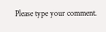Please type your comment.